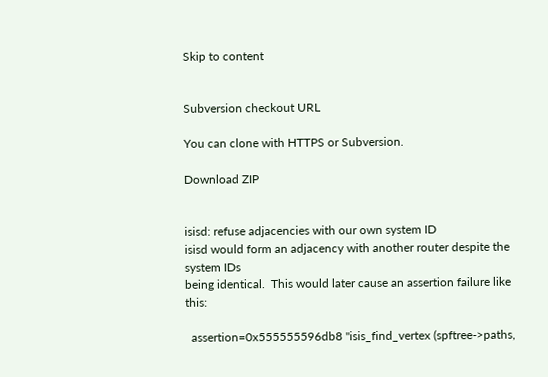Skip to content


Subversion checkout URL

You can clone with HTTPS or Subversion.

Download ZIP


isisd: refuse adjacencies with our own system ID
isisd would form an adjacency with another router despite the system IDs
being identical.  This would later cause an assertion failure like this:

  assertion=0x555555596db8 "isis_find_vertex (spftree->paths,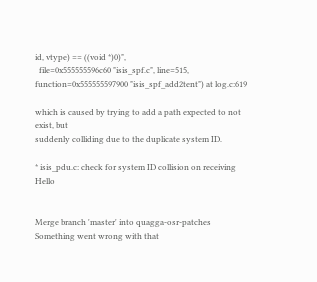id, vtype) == ((void *)0)",
  file=0x555555596c60 "isis_spf.c", line=515, function=0x555555597900 "isis_spf_add2tent") at log.c:619

which is caused by trying to add a path expected to not exist, but
suddenly colliding due to the duplicate system ID.

* isis_pdu.c: check for system ID collision on receiving Hello


Merge branch 'master' into quagga-osr-patches
Something went wrong with that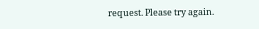request. Please try again.